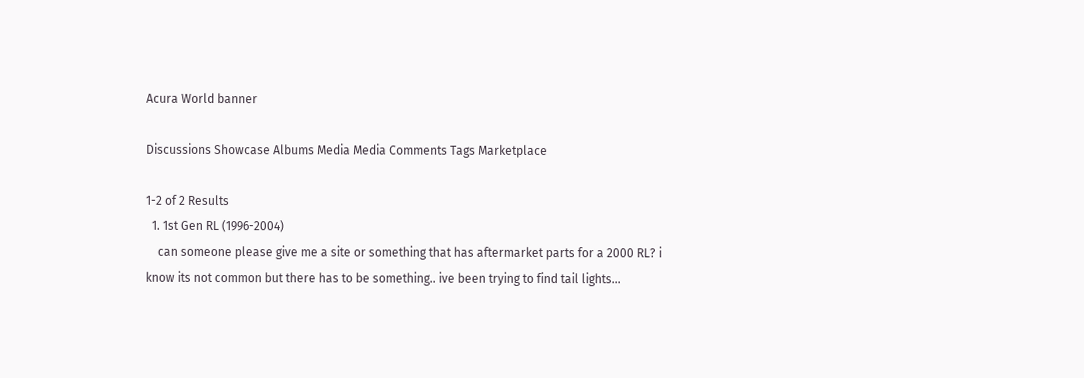Acura World banner

Discussions Showcase Albums Media Media Comments Tags Marketplace

1-2 of 2 Results
  1. 1st Gen RL (1996-2004)
    can someone please give me a site or something that has aftermarket parts for a 2000 RL? i know its not common but there has to be something.. ive been trying to find tail lights...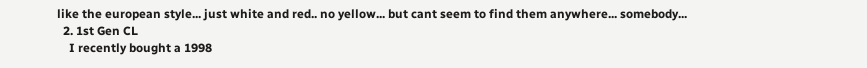like the european style... just white and red.. no yellow... but cant seem to find them anywhere... somebody...
  2. 1st Gen CL
    I recently bought a 1998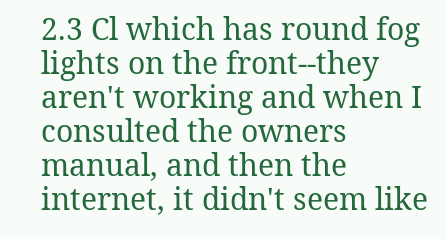2.3 Cl which has round fog lights on the front--they aren't working and when I consulted the owners manual, and then the internet, it didn't seem like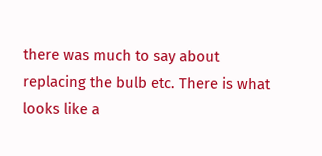there was much to say about replacing the bulb etc. There is what looks like a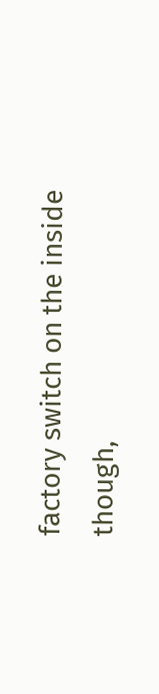factory switch on the inside though,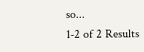so...
1-2 of 2 Results